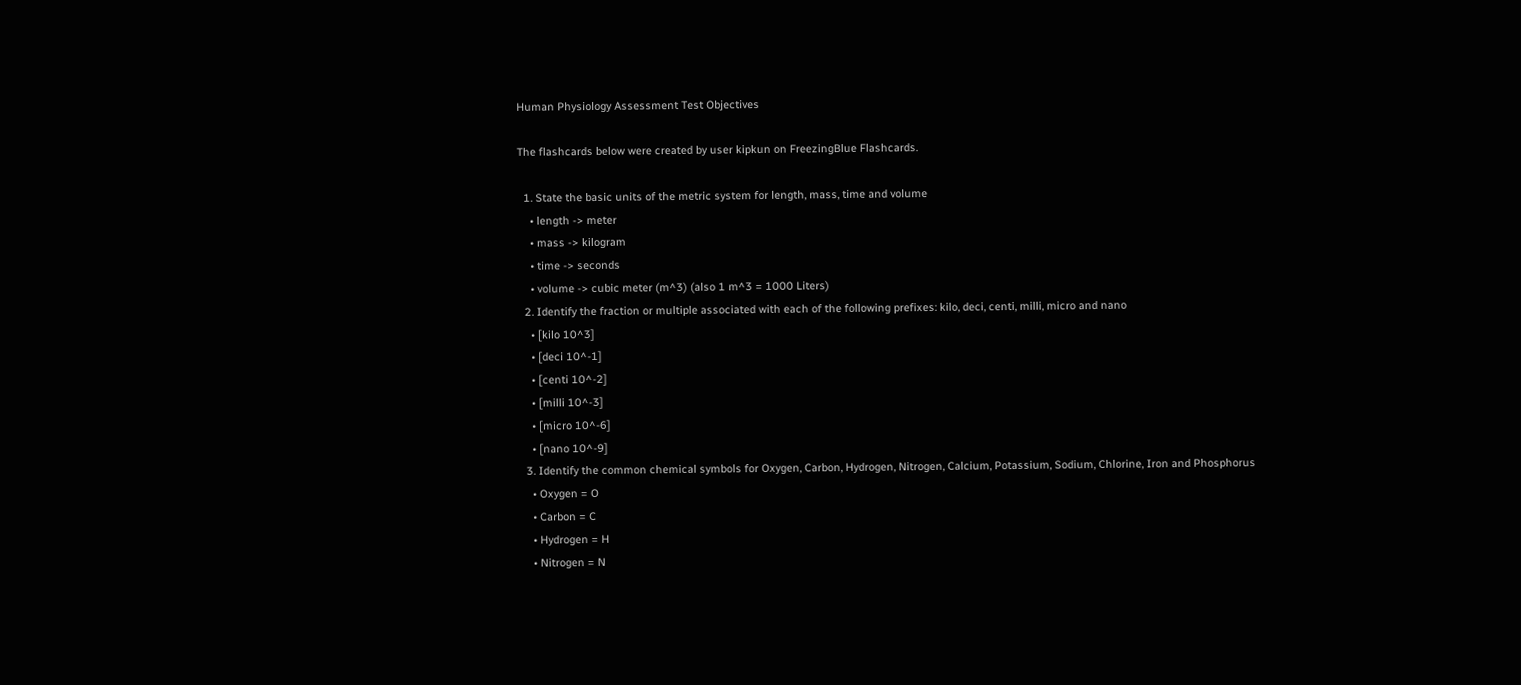Human Physiology Assessment Test Objectives

The flashcards below were created by user kipkun on FreezingBlue Flashcards.

  1. State the basic units of the metric system for length, mass, time and volume
    • length -> meter
    • mass -> kilogram
    • time -> seconds
    • volume -> cubic meter (m^3) (also 1 m^3 = 1000 Liters)
  2. Identify the fraction or multiple associated with each of the following prefixes: kilo, deci, centi, milli, micro and nano
    • [kilo 10^3]
    • [deci 10^-1]
    • [centi 10^-2]
    • [milli 10^-3]
    • [micro 10^-6]
    • [nano 10^-9]
  3. Identify the common chemical symbols for Oxygen, Carbon, Hydrogen, Nitrogen, Calcium, Potassium, Sodium, Chlorine, Iron and Phosphorus
    • Oxygen = O
    • Carbon = C
    • Hydrogen = H
    • Nitrogen = N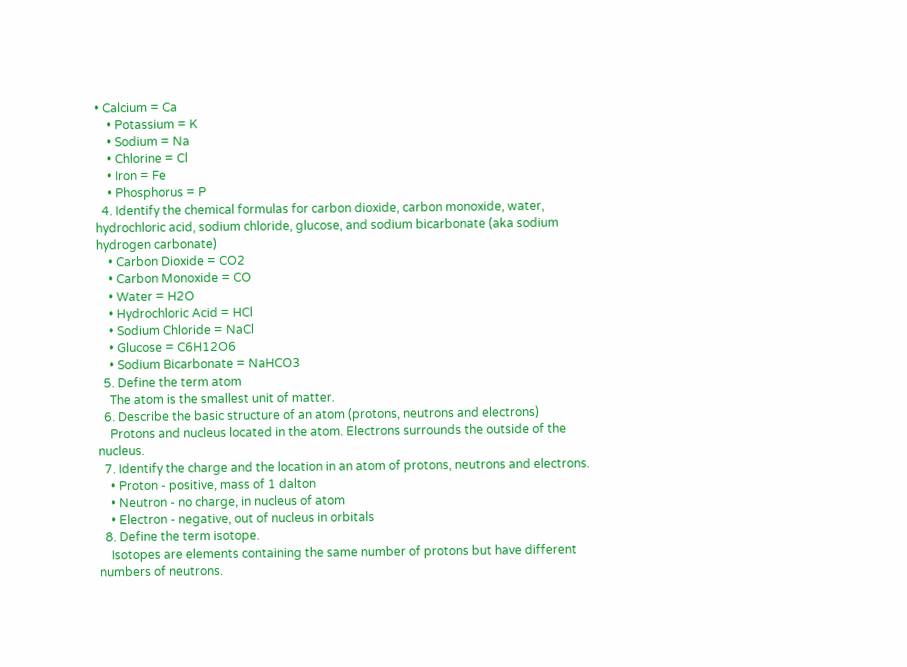• Calcium = Ca
    • Potassium = K
    • Sodium = Na
    • Chlorine = Cl
    • Iron = Fe
    • Phosphorus = P
  4. Identify the chemical formulas for carbon dioxide, carbon monoxide, water, hydrochloric acid, sodium chloride, glucose, and sodium bicarbonate (aka sodium hydrogen carbonate)
    • Carbon Dioxide = CO2
    • Carbon Monoxide = CO
    • Water = H2O
    • Hydrochloric Acid = HCl
    • Sodium Chloride = NaCl
    • Glucose = C6H12O6
    • Sodium Bicarbonate = NaHCO3
  5. Define the term atom
    The atom is the smallest unit of matter.
  6. Describe the basic structure of an atom (protons, neutrons and electrons)
    Protons and nucleus located in the atom. Electrons surrounds the outside of the nucleus.
  7. Identify the charge and the location in an atom of protons, neutrons and electrons.
    • Proton - positive, mass of 1 dalton
    • Neutron - no charge, in nucleus of atom
    • Electron - negative, out of nucleus in orbitals
  8. Define the term isotope.
    Isotopes are elements containing the same number of protons but have different numbers of neutrons.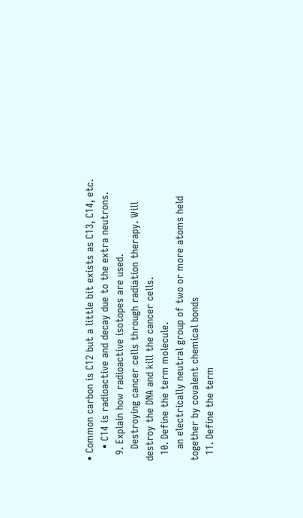• Common carbon is C12 but a little bit exists as C13, C14, etc.
    • C14 is radioactive and decay due to the extra neutrons.
  9. Explain how radioactive isotopes are used.
    Destroying cancer cells through radiation therapy. Will destroy the DNA and kill the cancer cells.
  10. Define the term molecule.
    an electrically neutral group of two or more atoms held together by covalent chemical bonds
  11. Define the term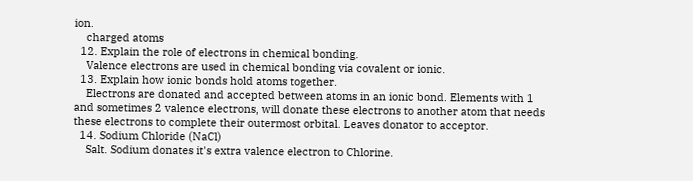ion.
    charged atoms
  12. Explain the role of electrons in chemical bonding.
    Valence electrons are used in chemical bonding via covalent or ionic.
  13. Explain how ionic bonds hold atoms together.
    Electrons are donated and accepted between atoms in an ionic bond. Elements with 1 and sometimes 2 valence electrons, will donate these electrons to another atom that needs these electrons to complete their outermost orbital. Leaves donator to acceptor.
  14. Sodium Chloride (NaCl)
    Salt. Sodium donates it's extra valence electron to Chlorine.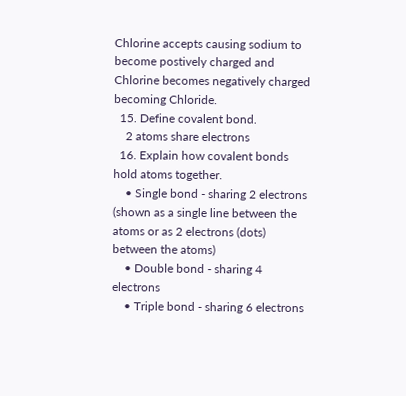Chlorine accepts causing sodium to become postively charged and Chlorine becomes negatively charged becoming Chloride.
  15. Define covalent bond.
    2 atoms share electrons
  16. Explain how covalent bonds hold atoms together.
    • Single bond - sharing 2 electrons (shown as a single line between the atoms or as 2 electrons (dots) between the atoms)
    • Double bond - sharing 4 electrons
    • Triple bond - sharing 6 electrons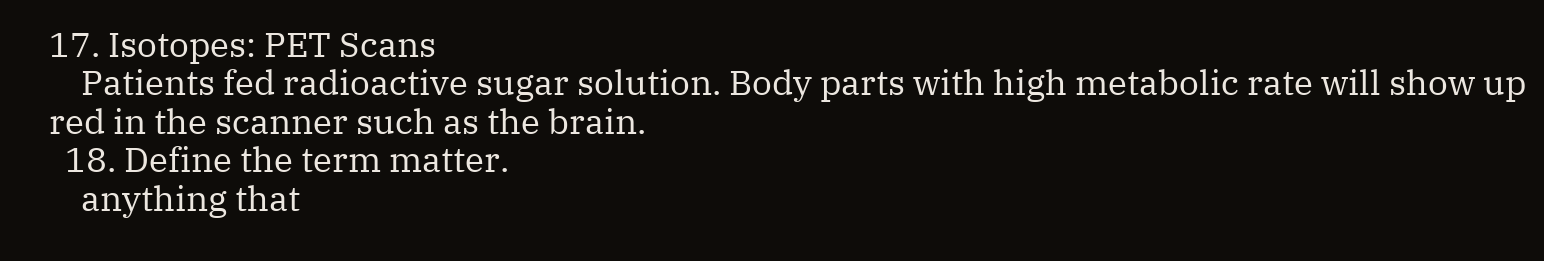17. Isotopes: PET Scans
    Patients fed radioactive sugar solution. Body parts with high metabolic rate will show up red in the scanner such as the brain.
  18. Define the term matter.
    anything that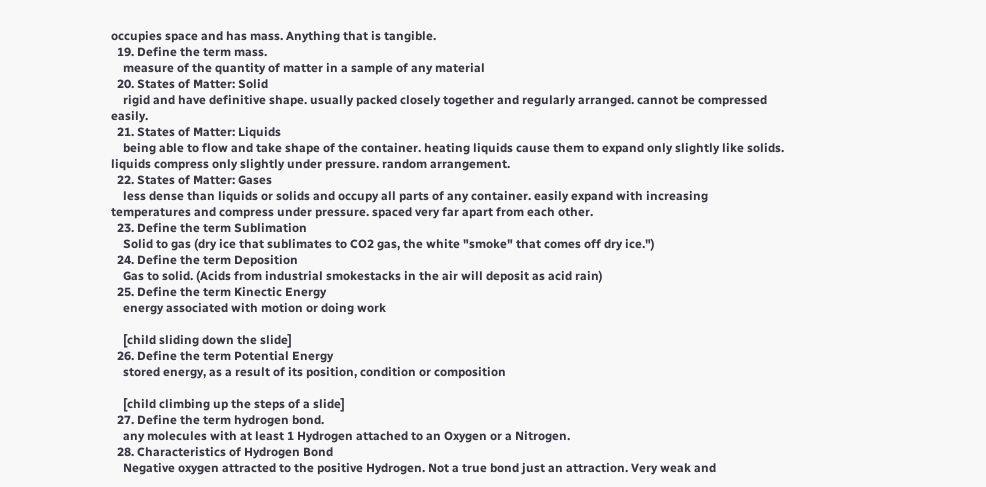occupies space and has mass. Anything that is tangible.
  19. Define the term mass.
    measure of the quantity of matter in a sample of any material
  20. States of Matter: Solid
    rigid and have definitive shape. usually packed closely together and regularly arranged. cannot be compressed easily.
  21. States of Matter: Liquids
    being able to flow and take shape of the container. heating liquids cause them to expand only slightly like solids. liquids compress only slightly under pressure. random arrangement.
  22. States of Matter: Gases
    less dense than liquids or solids and occupy all parts of any container. easily expand with increasing temperatures and compress under pressure. spaced very far apart from each other.
  23. Define the term Sublimation
    Solid to gas (dry ice that sublimates to CO2 gas, the white "smoke" that comes off dry ice.")
  24. Define the term Deposition
    Gas to solid. (Acids from industrial smokestacks in the air will deposit as acid rain)
  25. Define the term Kinectic Energy
    energy associated with motion or doing work

    [child sliding down the slide]
  26. Define the term Potential Energy
    stored energy, as a result of its position, condition or composition

    [child climbing up the steps of a slide]
  27. Define the term hydrogen bond.
    any molecules with at least 1 Hydrogen attached to an Oxygen or a Nitrogen.
  28. Characteristics of Hydrogen Bond
    Negative oxygen attracted to the positive Hydrogen. Not a true bond just an attraction. Very weak and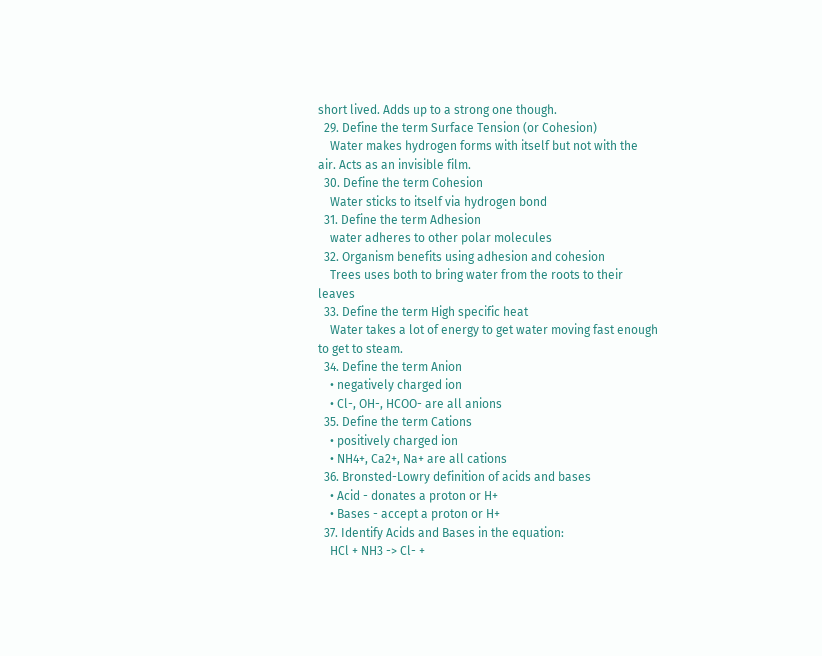short lived. Adds up to a strong one though.
  29. Define the term Surface Tension (or Cohesion)
    Water makes hydrogen forms with itself but not with the air. Acts as an invisible film.
  30. Define the term Cohesion
    Water sticks to itself via hydrogen bond
  31. Define the term Adhesion
    water adheres to other polar molecules
  32. Organism benefits using adhesion and cohesion
    Trees uses both to bring water from the roots to their leaves
  33. Define the term High specific heat
    Water takes a lot of energy to get water moving fast enough to get to steam.
  34. Define the term Anion
    • negatively charged ion
    • Cl-, OH-, HCOO- are all anions
  35. Define the term Cations
    • positively charged ion
    • NH4+, Ca2+, Na+ are all cations
  36. Bronsted-Lowry definition of acids and bases
    • Acid - donates a proton or H+
    • Bases - accept a proton or H+
  37. Identify Acids and Bases in the equation:
    HCl + NH3 -> Cl- +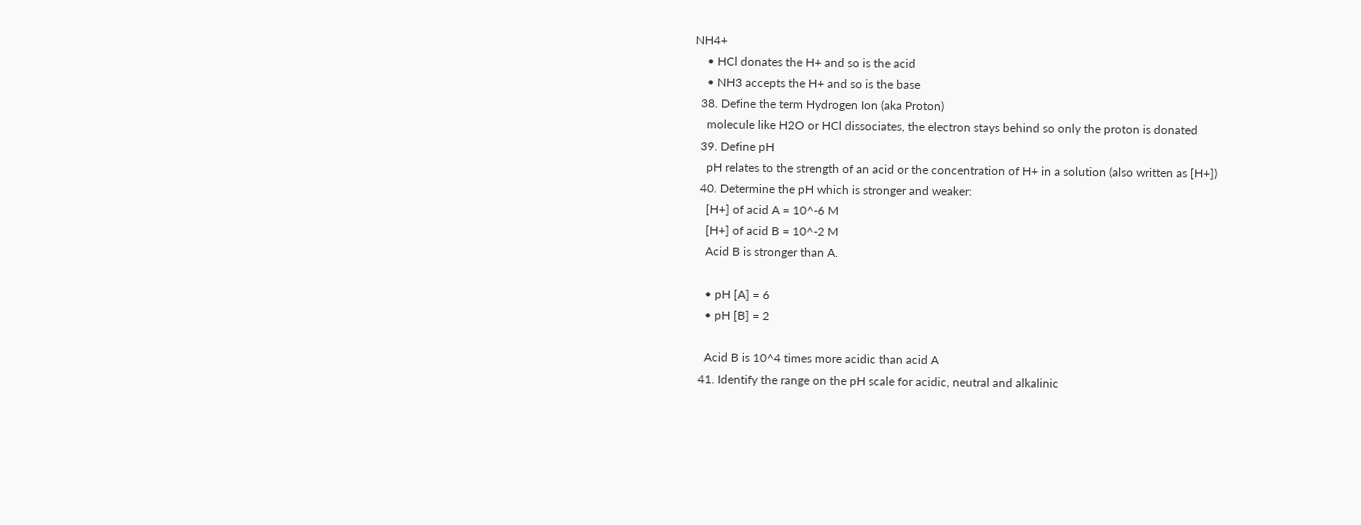NH4+
    • HCl donates the H+ and so is the acid
    • NH3 accepts the H+ and so is the base
  38. Define the term Hydrogen Ion (aka Proton)
    molecule like H2O or HCl dissociates, the electron stays behind so only the proton is donated
  39. Define pH
    pH relates to the strength of an acid or the concentration of H+ in a solution (also written as [H+])
  40. Determine the pH which is stronger and weaker:
    [H+] of acid A = 10^-6 M
    [H+] of acid B = 10^-2 M
    Acid B is stronger than A.

    • pH [A] = 6
    • pH [B] = 2

    Acid B is 10^4 times more acidic than acid A
  41. Identify the range on the pH scale for acidic, neutral and alkalinic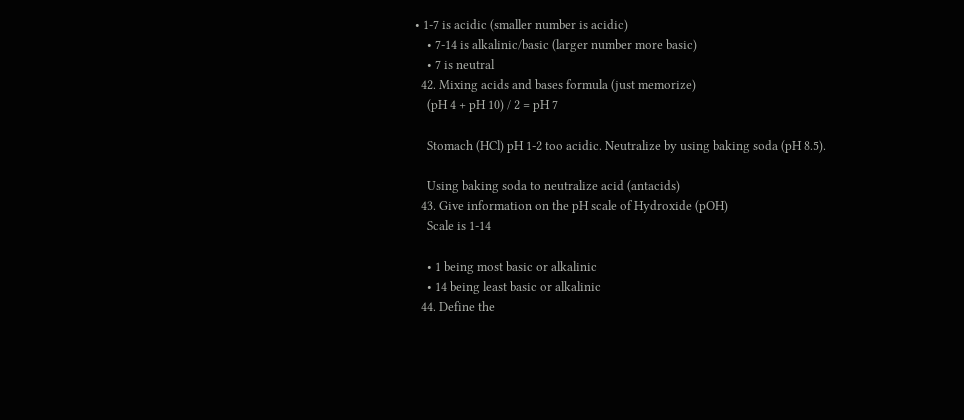• 1-7 is acidic (smaller number is acidic)
    • 7-14 is alkalinic/basic (larger number more basic)
    • 7 is neutral
  42. Mixing acids and bases formula (just memorize)
    (pH 4 + pH 10) / 2 = pH 7

    Stomach (HCl) pH 1-2 too acidic. Neutralize by using baking soda (pH 8.5).

    Using baking soda to neutralize acid (antacids)
  43. Give information on the pH scale of Hydroxide (pOH)
    Scale is 1-14

    • 1 being most basic or alkalinic
    • 14 being least basic or alkalinic
  44. Define the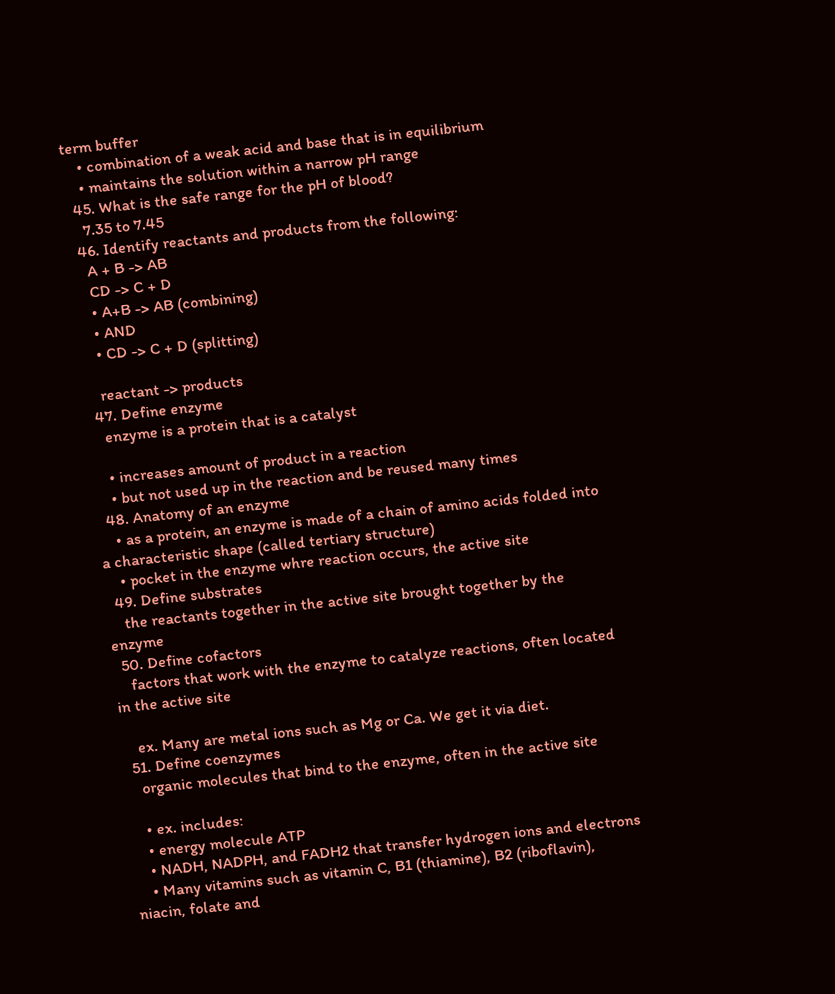term buffer
    • combination of a weak acid and base that is in equilibrium
    • maintains the solution within a narrow pH range
  45. What is the safe range for the pH of blood?
    7.35 to 7.45
  46. Identify reactants and products from the following:
    A + B -> AB
    CD -> C + D
    • A+B -> AB (combining)
    • AND
    • CD -> C + D (splitting)

    reactant -> products
  47. Define enzyme
    enzyme is a protein that is a catalyst

    • increases amount of product in a reaction
    • but not used up in the reaction and be reused many times
  48. Anatomy of an enzyme
    • as a protein, an enzyme is made of a chain of amino acids folded into a characteristic shape (called tertiary structure)
    • pocket in the enzyme whre reaction occurs, the active site
  49. Define substrates
    the reactants together in the active site brought together by the enzyme
  50. Define cofactors
    factors that work with the enzyme to catalyze reactions, often located in the active site

    ex. Many are metal ions such as Mg or Ca. We get it via diet.
  51. Define coenzymes
    organic molecules that bind to the enzyme, often in the active site

    • ex. includes:
    • energy molecule ATP
    • NADH, NADPH, and FADH2 that transfer hydrogen ions and electrons
    • Many vitamins such as vitamin C, B1 (thiamine), B2 (riboflavin), niacin, folate and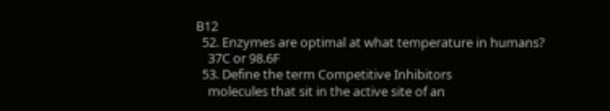B12
  52. Enzymes are optimal at what temperature in humans?
    37C or 98.6F
  53. Define the term Competitive Inhibitors
    molecules that sit in the active site of an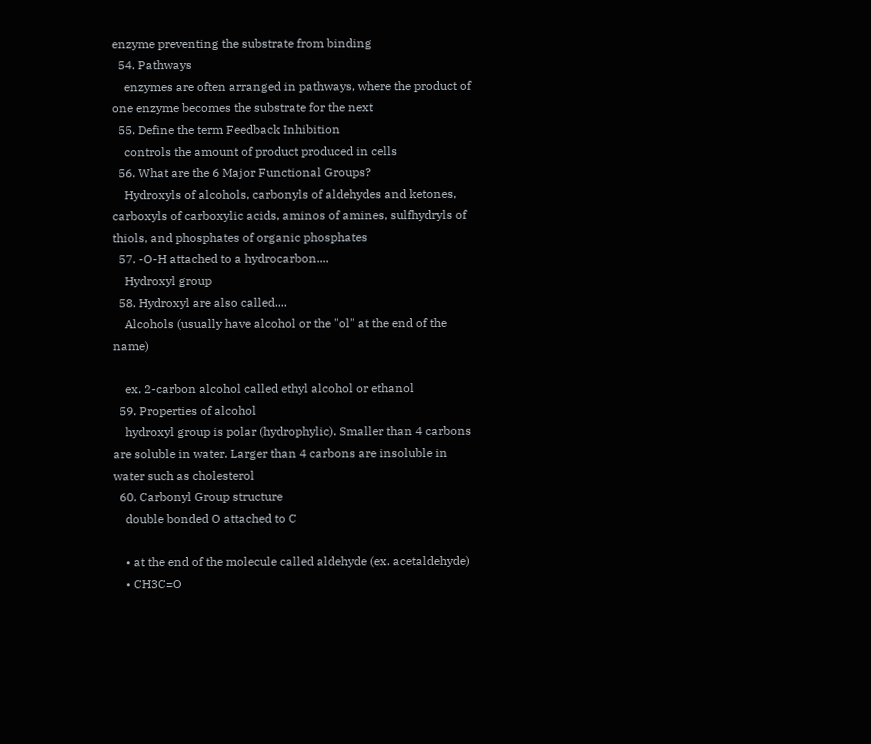enzyme preventing the substrate from binding
  54. Pathways
    enzymes are often arranged in pathways, where the product of one enzyme becomes the substrate for the next
  55. Define the term Feedback Inhibition
    controls the amount of product produced in cells
  56. What are the 6 Major Functional Groups?
    Hydroxyls of alcohols, carbonyls of aldehydes and ketones, carboxyls of carboxylic acids, aminos of amines, sulfhydryls of thiols, and phosphates of organic phosphates
  57. -O-H attached to a hydrocarbon....
    Hydroxyl group
  58. Hydroxyl are also called....
    Alcohols (usually have alcohol or the "ol" at the end of the name)

    ex. 2-carbon alcohol called ethyl alcohol or ethanol
  59. Properties of alcohol
    hydroxyl group is polar (hydrophylic). Smaller than 4 carbons are soluble in water. Larger than 4 carbons are insoluble in water such as cholesterol
  60. Carbonyl Group structure
    double bonded O attached to C

    • at the end of the molecule called aldehyde (ex. acetaldehyde)
    • CH3C=O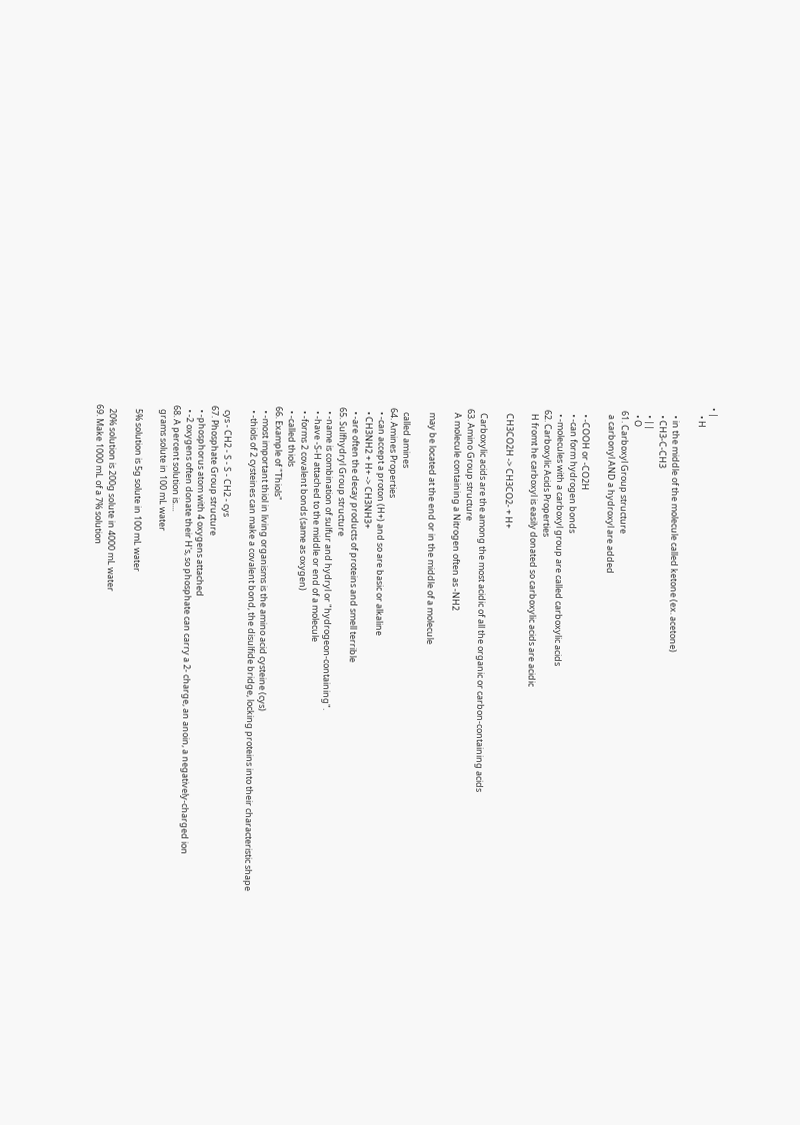• |
    • H

    • in the middle of the molecule called ketone (ex. acetone)
    • CH3-C-CH3
    • ||
    • O
  61. Carboxyl Group structure
    a carbonyl AND a hydroxyl are added

    • -COOH or -CO2H
    • -can form hydrogen bonds
    • -molecules with a carboxyl group are called carboxylic acids
  62. Carboxylic Acids Properties
    H fromt he carboxyl is easily donated so carboxylic acids are acidic

    CH3CO2H -> CH3CO2- + H+

    Carboxylic acids are the among the most acidic of all the organic or carbon-containing acids
  63. Amino Group structure
    A molecule containing a Nitrogen often as -NH2

    may be located at the end or in the middle of a molecule

    called amines
  64. Amines Properties
    • -can accept a proton (H+) and so are basic or alkaline
    • CH3NH2 + H+ -> CH3NH3+
    • -are often the decay products of proteins and smell terrible
  65. Sulfhydryl Group structure
    • -name is combination of sulfur and hydryl or "hydrogeon-containing".
    • -have -S-H attached to the middle or end of a molecule
    • -forms 2 covalent bonds (same as oxygen)
    • -called thiols
  66. Example of "Thiols"
    • -most important thiol in living organisms is the amino acid cysteine (cys)
    • -thiols of 2 cysteines can make a covalent bond, the disulfide bridge, locking proteins into their characteristic shape

    cys - CH2 - S - S - CH2 - cys
  67. Phosphate Group structure
    • -phosphorus atom with 4 oxygens attached
    • -2 oxygens often donate their H's, so phosphate can carry a 2- charge, an anoin, a negatively-charged ion
  68. A percent solution is....
    grams solute in 100 mL water

    5% solution is 5g solute in 100 mL water

    20% solution is 200g solute in 4000 mL water
  69. Make 1000 mL of a 7% solution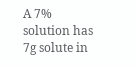A 7% solution has 7g solute in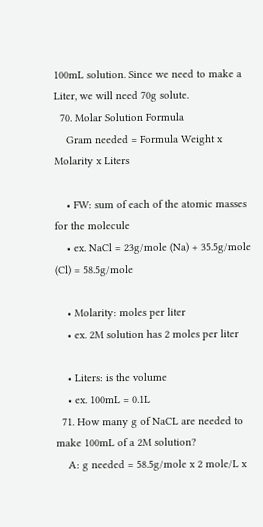100mL solution. Since we need to make a Liter, we will need 70g solute.
  70. Molar Solution Formula
    Gram needed = Formula Weight x Molarity x Liters

    • FW: sum of each of the atomic masses for the molecule
    • ex. NaCl = 23g/mole (Na) + 35.5g/mole (Cl) = 58.5g/mole

    • Molarity: moles per liter
    • ex. 2M solution has 2 moles per liter

    • Liters: is the volume
    • ex. 100mL = 0.1L
  71. How many g of NaCL are needed to make 100mL of a 2M solution?
    A: g needed = 58.5g/mole x 2 mole/L x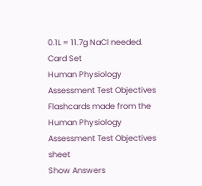0.1L = 11.7g NaCl needed.
Card Set
Human Physiology Assessment Test Objectives
Flashcards made from the Human Physiology Assessment Test Objectives sheet
Show Answers